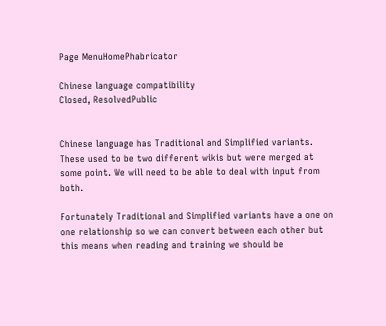Page MenuHomePhabricator

Chinese language compatibility
Closed, ResolvedPublic


Chinese language has Traditional and Simplified variants. These used to be two different wikis but were merged at some point. We will need to be able to deal with input from both.

Fortunately Traditional and Simplified variants have a one on one relationship so we can convert between each other but this means when reading and training we should be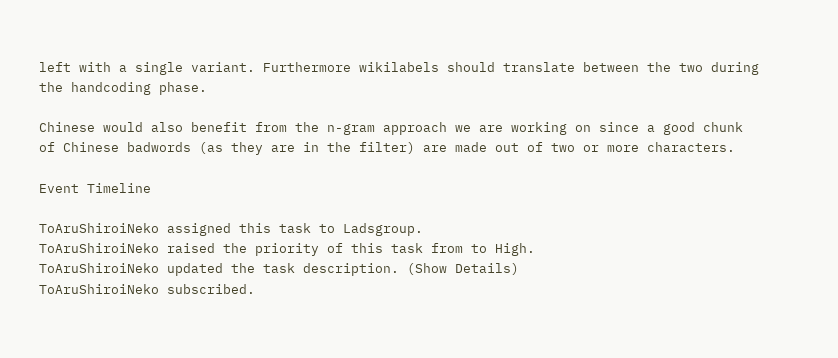left with a single variant. Furthermore wikilabels should translate between the two during the handcoding phase.

Chinese would also benefit from the n-gram approach we are working on since a good chunk of Chinese badwords (as they are in the filter) are made out of two or more characters.

Event Timeline

ToAruShiroiNeko assigned this task to Ladsgroup.
ToAruShiroiNeko raised the priority of this task from to High.
ToAruShiroiNeko updated the task description. (Show Details)
ToAruShiroiNeko subscribed.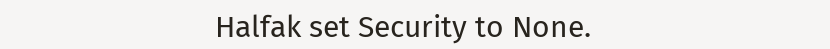Halfak set Security to None.